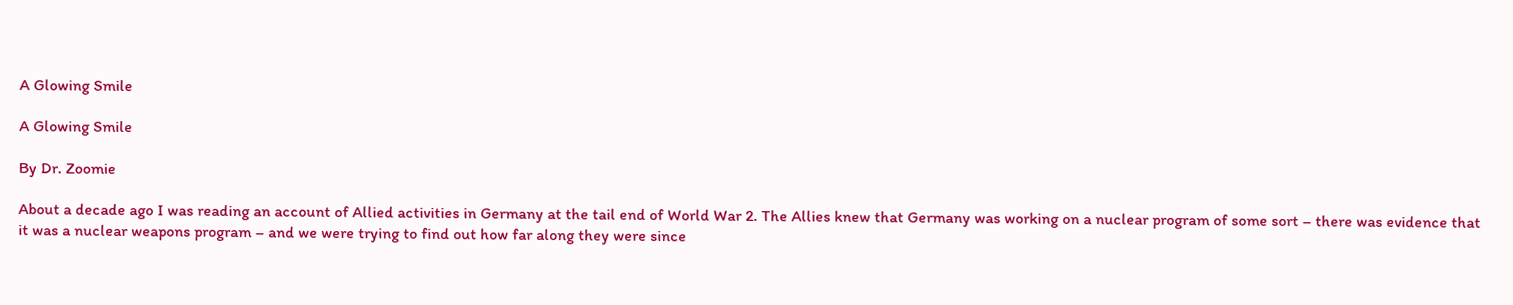A Glowing Smile

A Glowing Smile

By Dr. Zoomie

About a decade ago I was reading an account of Allied activities in Germany at the tail end of World War 2. The Allies knew that Germany was working on a nuclear program of some sort – there was evidence that it was a nuclear weapons program – and we were trying to find out how far along they were since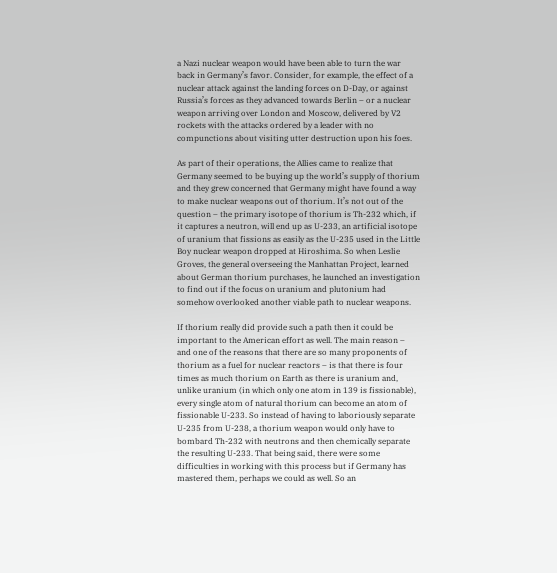a Nazi nuclear weapon would have been able to turn the war back in Germany’s favor. Consider, for example, the effect of a nuclear attack against the landing forces on D-Day, or against Russia’s forces as they advanced towards Berlin – or a nuclear weapon arriving over London and Moscow, delivered by V2 rockets with the attacks ordered by a leader with no compunctions about visiting utter destruction upon his foes.

As part of their operations, the Allies came to realize that Germany seemed to be buying up the world’s supply of thorium and they grew concerned that Germany might have found a way to make nuclear weapons out of thorium. It’s not out of the question – the primary isotope of thorium is Th-232 which, if it captures a neutron, will end up as U-233, an artificial isotope of uranium that fissions as easily as the U-235 used in the Little Boy nuclear weapon dropped at Hiroshima. So when Leslie Groves, the general overseeing the Manhattan Project, learned about German thorium purchases, he launched an investigation to find out if the focus on uranium and plutonium had somehow overlooked another viable path to nuclear weapons.

If thorium really did provide such a path then it could be important to the American effort as well. The main reason – and one of the reasons that there are so many proponents of thorium as a fuel for nuclear reactors – is that there is four times as much thorium on Earth as there is uranium and, unlike uranium (in which only one atom in 139 is fissionable), every single atom of natural thorium can become an atom of fissionable U-233. So instead of having to laboriously separate U-235 from U-238, a thorium weapon would only have to bombard Th-232 with neutrons and then chemically separate the resulting U-233. That being said, there were some difficulties in working with this process but if Germany has mastered them, perhaps we could as well. So an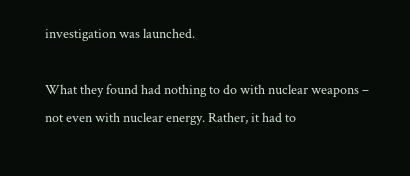investigation was launched.

What they found had nothing to do with nuclear weapons – not even with nuclear energy. Rather, it had to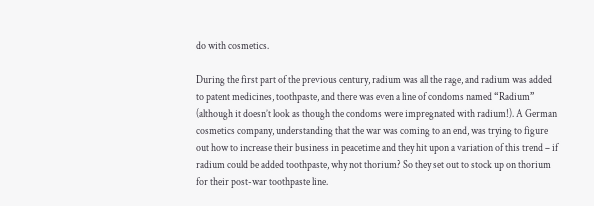do with cosmetics.

During the first part of the previous century, radium was all the rage, and radium was added to patent medicines, toothpaste, and there was even a line of condoms named “Radium” (although it doesn’t look as though the condoms were impregnated with radium!). A German cosmetics company, understanding that the war was coming to an end, was trying to figure out how to increase their business in peacetime and they hit upon a variation of this trend – if radium could be added toothpaste, why not thorium? So they set out to stock up on thorium for their post-war toothpaste line.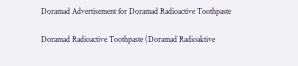Doramad Advertisement for Doramad Radioactive Toothpaste

Doramad Radioactive Toothpaste (Doramad Radioaktive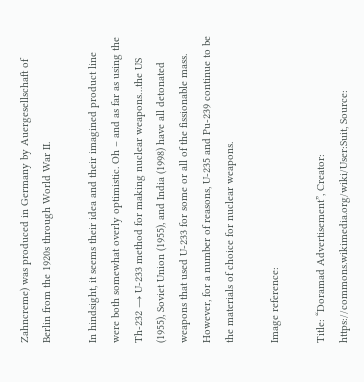Zahncreme) was produced in Germany by Auergesellschaft of Berlin from the 1920s through World War II.

In hindsight, it seems their idea and their imagined product line were both somewhat overly optimistic. Oh – and as far as using the Th-232 → U-233 method for making nuclear weapons…the US (1955), Soviet Union (1955), and India (1998) have all detonated weapons that used U-233 for some or all of the fissionable mass. However, for a number of reasons, U-235 and Pu-239 continue to be the materials of choice for nuclear weapons.

Image reference:

Title: “Doramad Advertisement”, Creator: https://commons.wikimedia.org/wiki/User:Suit, Source: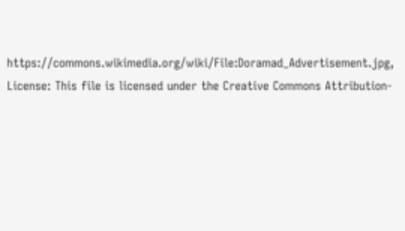https://commons.wikimedia.org/wiki/File:Doramad_Advertisement.jpg, License: This file is licensed under the Creative Commons Attribution-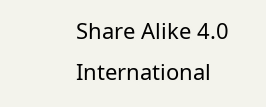Share Alike 4.0 International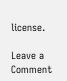license.

Leave a Comment